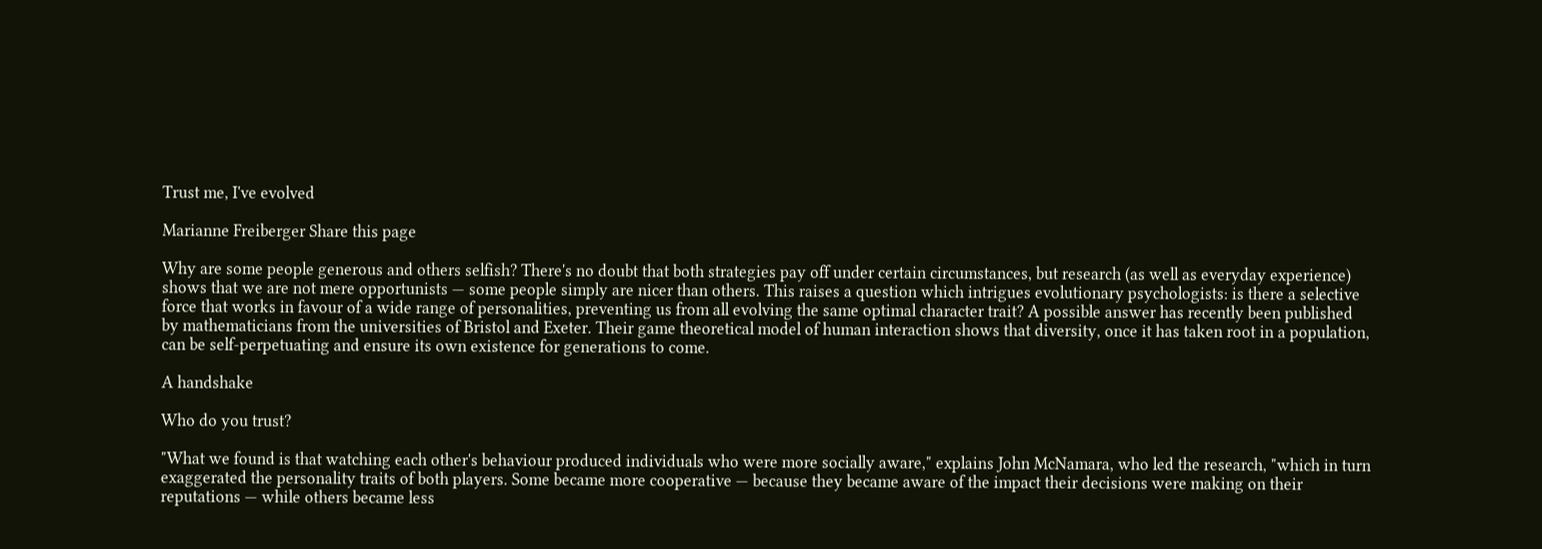Trust me, I've evolved

Marianne Freiberger Share this page

Why are some people generous and others selfish? There's no doubt that both strategies pay off under certain circumstances, but research (as well as everyday experience) shows that we are not mere opportunists — some people simply are nicer than others. This raises a question which intrigues evolutionary psychologists: is there a selective force that works in favour of a wide range of personalities, preventing us from all evolving the same optimal character trait? A possible answer has recently been published by mathematicians from the universities of Bristol and Exeter. Their game theoretical model of human interaction shows that diversity, once it has taken root in a population, can be self-perpetuating and ensure its own existence for generations to come.

A handshake

Who do you trust?

"What we found is that watching each other's behaviour produced individuals who were more socially aware," explains John McNamara, who led the research, "which in turn exaggerated the personality traits of both players. Some became more cooperative — because they became aware of the impact their decisions were making on their reputations — while others became less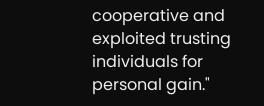cooperative and exploited trusting individuals for personal gain."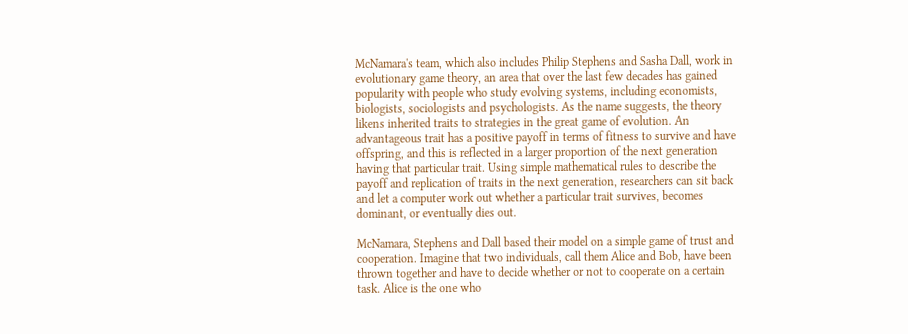McNamara's team, which also includes Philip Stephens and Sasha Dall, work in evolutionary game theory, an area that over the last few decades has gained popularity with people who study evolving systems, including economists, biologists, sociologists and psychologists. As the name suggests, the theory likens inherited traits to strategies in the great game of evolution. An advantageous trait has a positive payoff in terms of fitness to survive and have offspring, and this is reflected in a larger proportion of the next generation having that particular trait. Using simple mathematical rules to describe the payoff and replication of traits in the next generation, researchers can sit back and let a computer work out whether a particular trait survives, becomes dominant, or eventually dies out.

McNamara, Stephens and Dall based their model on a simple game of trust and cooperation. Imagine that two individuals, call them Alice and Bob, have been thrown together and have to decide whether or not to cooperate on a certain task. Alice is the one who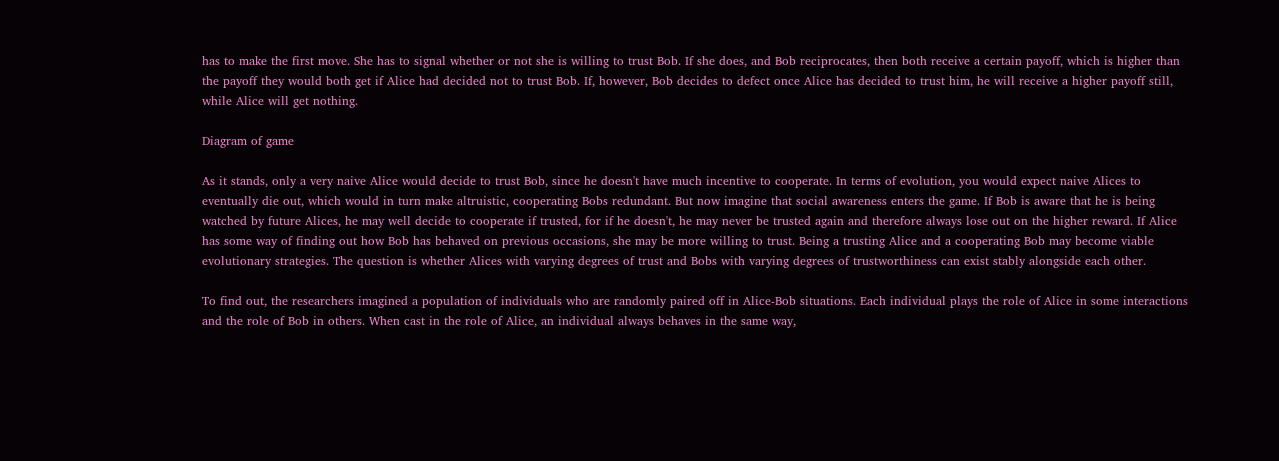has to make the first move. She has to signal whether or not she is willing to trust Bob. If she does, and Bob reciprocates, then both receive a certain payoff, which is higher than the payoff they would both get if Alice had decided not to trust Bob. If, however, Bob decides to defect once Alice has decided to trust him, he will receive a higher payoff still, while Alice will get nothing.

Diagram of game

As it stands, only a very naive Alice would decide to trust Bob, since he doesn't have much incentive to cooperate. In terms of evolution, you would expect naive Alices to eventually die out, which would in turn make altruistic, cooperating Bobs redundant. But now imagine that social awareness enters the game. If Bob is aware that he is being watched by future Alices, he may well decide to cooperate if trusted, for if he doesn't, he may never be trusted again and therefore always lose out on the higher reward. If Alice has some way of finding out how Bob has behaved on previous occasions, she may be more willing to trust. Being a trusting Alice and a cooperating Bob may become viable evolutionary strategies. The question is whether Alices with varying degrees of trust and Bobs with varying degrees of trustworthiness can exist stably alongside each other.

To find out, the researchers imagined a population of individuals who are randomly paired off in Alice-Bob situations. Each individual plays the role of Alice in some interactions and the role of Bob in others. When cast in the role of Alice, an individual always behaves in the same way,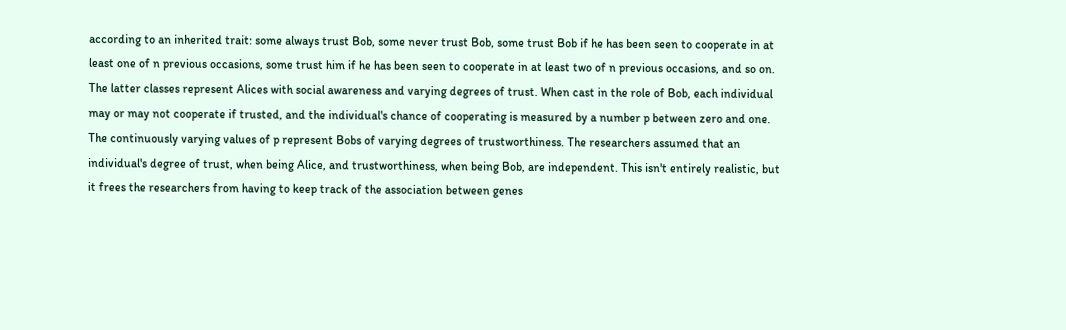according to an inherited trait: some always trust Bob, some never trust Bob, some trust Bob if he has been seen to cooperate in at least one of n previous occasions, some trust him if he has been seen to cooperate in at least two of n previous occasions, and so on. The latter classes represent Alices with social awareness and varying degrees of trust. When cast in the role of Bob, each individual may or may not cooperate if trusted, and the individual's chance of cooperating is measured by a number p between zero and one. The continuously varying values of p represent Bobs of varying degrees of trustworthiness. The researchers assumed that an individual's degree of trust, when being Alice, and trustworthiness, when being Bob, are independent. This isn't entirely realistic, but it frees the researchers from having to keep track of the association between genes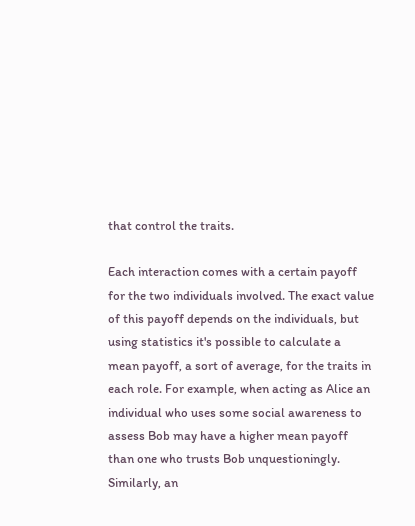that control the traits.

Each interaction comes with a certain payoff for the two individuals involved. The exact value of this payoff depends on the individuals, but using statistics it's possible to calculate a mean payoff, a sort of average, for the traits in each role. For example, when acting as Alice an individual who uses some social awareness to assess Bob may have a higher mean payoff than one who trusts Bob unquestioningly. Similarly, an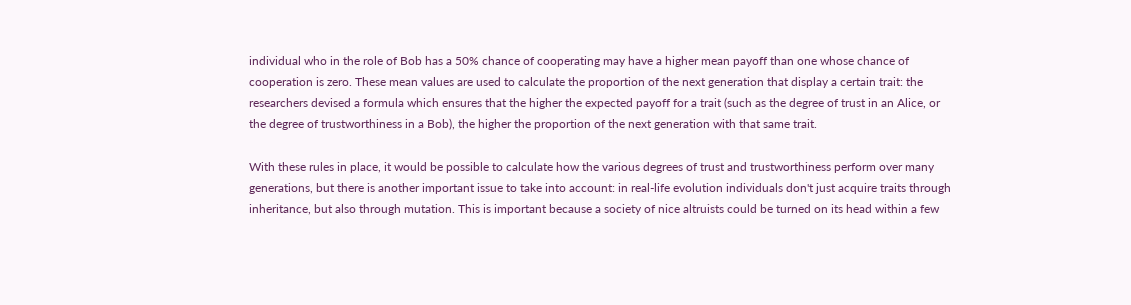individual who in the role of Bob has a 50% chance of cooperating may have a higher mean payoff than one whose chance of cooperation is zero. These mean values are used to calculate the proportion of the next generation that display a certain trait: the researchers devised a formula which ensures that the higher the expected payoff for a trait (such as the degree of trust in an Alice, or the degree of trustworthiness in a Bob), the higher the proportion of the next generation with that same trait.

With these rules in place, it would be possible to calculate how the various degrees of trust and trustworthiness perform over many generations, but there is another important issue to take into account: in real-life evolution individuals don't just acquire traits through inheritance, but also through mutation. This is important because a society of nice altruists could be turned on its head within a few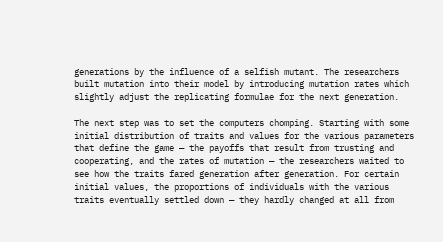generations by the influence of a selfish mutant. The researchers built mutation into their model by introducing mutation rates which slightly adjust the replicating formulae for the next generation.

The next step was to set the computers chomping. Starting with some initial distribution of traits and values for the various parameters that define the game — the payoffs that result from trusting and cooperating, and the rates of mutation — the researchers waited to see how the traits fared generation after generation. For certain initial values, the proportions of individuals with the various traits eventually settled down — they hardly changed at all from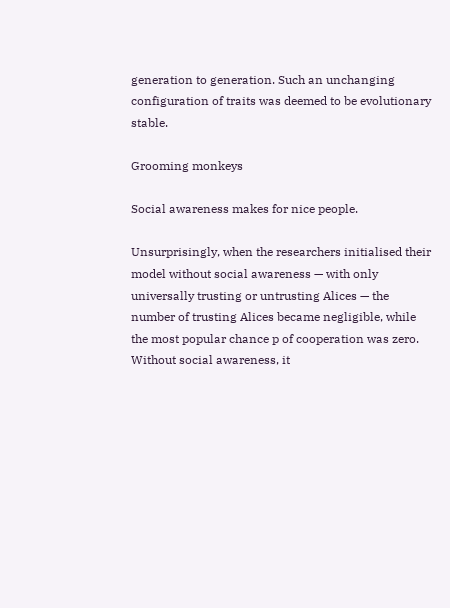generation to generation. Such an unchanging configuration of traits was deemed to be evolutionary stable.

Grooming monkeys

Social awareness makes for nice people.

Unsurprisingly, when the researchers initialised their model without social awareness — with only universally trusting or untrusting Alices — the number of trusting Alices became negligible, while the most popular chance p of cooperation was zero. Without social awareness, it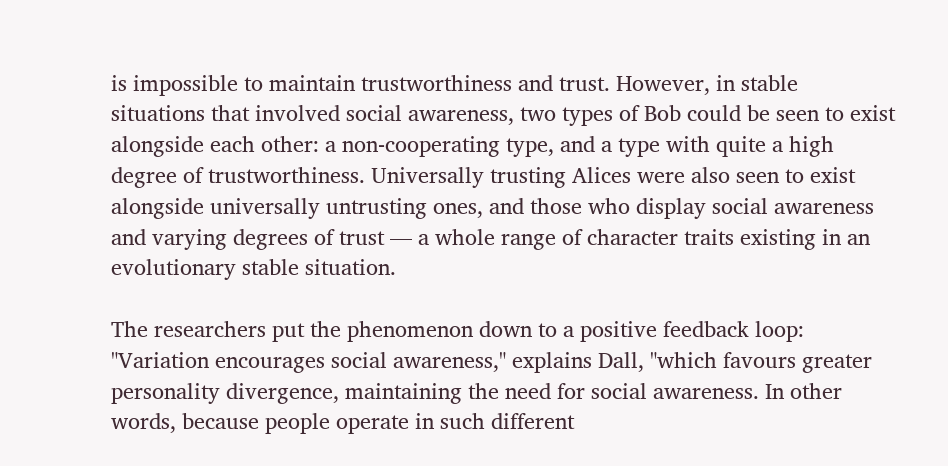is impossible to maintain trustworthiness and trust. However, in stable situations that involved social awareness, two types of Bob could be seen to exist alongside each other: a non-cooperating type, and a type with quite a high degree of trustworthiness. Universally trusting Alices were also seen to exist alongside universally untrusting ones, and those who display social awareness and varying degrees of trust — a whole range of character traits existing in an evolutionary stable situation.

The researchers put the phenomenon down to a positive feedback loop: "Variation encourages social awareness," explains Dall, "which favours greater personality divergence, maintaining the need for social awareness. In other words, because people operate in such different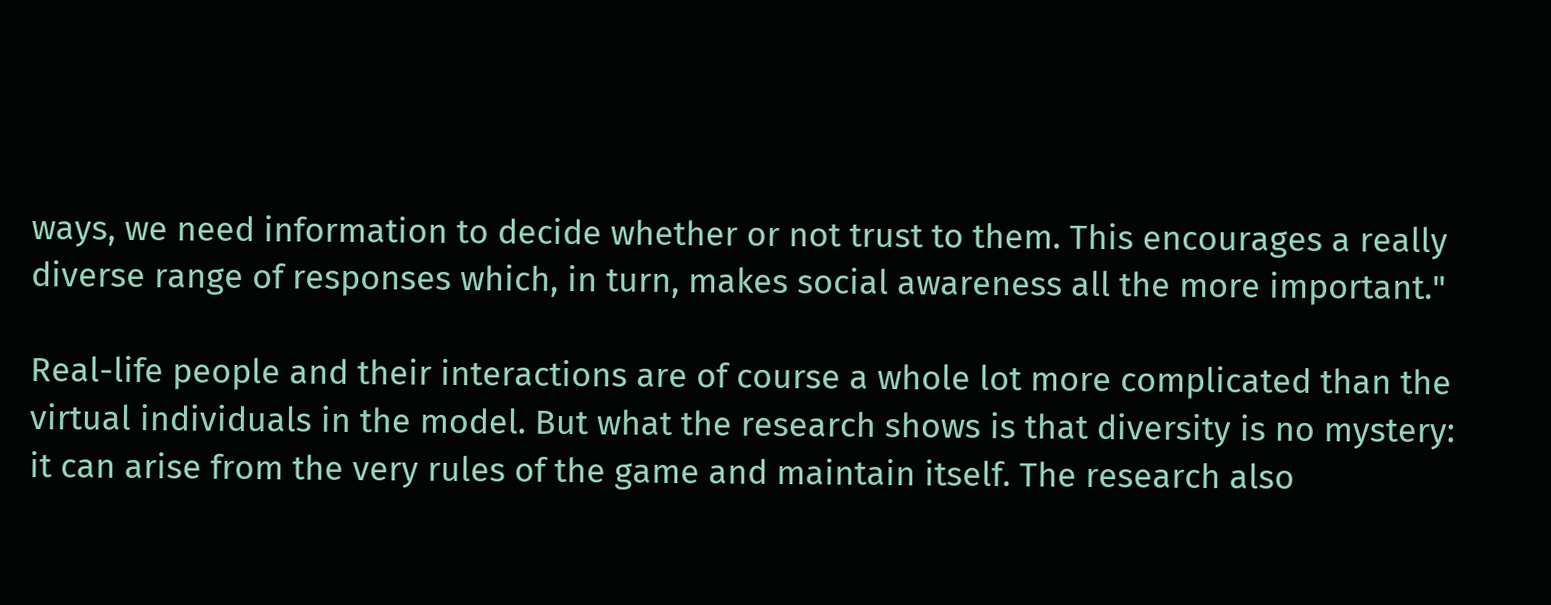ways, we need information to decide whether or not trust to them. This encourages a really diverse range of responses which, in turn, makes social awareness all the more important."

Real-life people and their interactions are of course a whole lot more complicated than the virtual individuals in the model. But what the research shows is that diversity is no mystery: it can arise from the very rules of the game and maintain itself. The research also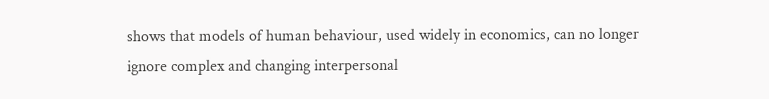shows that models of human behaviour, used widely in economics, can no longer ignore complex and changing interpersonal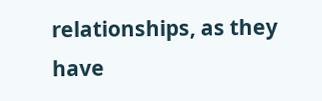relationships, as they have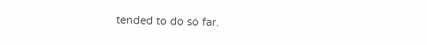tended to do so far.